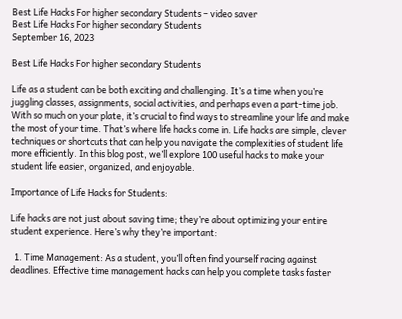Best Life Hacks For higher secondary Students – video saver
Best Life Hacks For higher secondary Students
September 16, 2023

Best Life Hacks For higher secondary Students

Life as a student can be both exciting and challenging. It’s a time when you’re juggling classes, assignments, social activities, and perhaps even a part-time job. With so much on your plate, it’s crucial to find ways to streamline your life and make the most of your time. That’s where life hacks come in. Life hacks are simple, clever techniques or shortcuts that can help you navigate the complexities of student life more efficiently. In this blog post, we’ll explore 100 useful hacks to make your student life easier, organized, and enjoyable.

Importance of Life Hacks for Students:

Life hacks are not just about saving time; they’re about optimizing your entire student experience. Here’s why they’re important:

  1. Time Management: As a student, you’ll often find yourself racing against deadlines. Effective time management hacks can help you complete tasks faster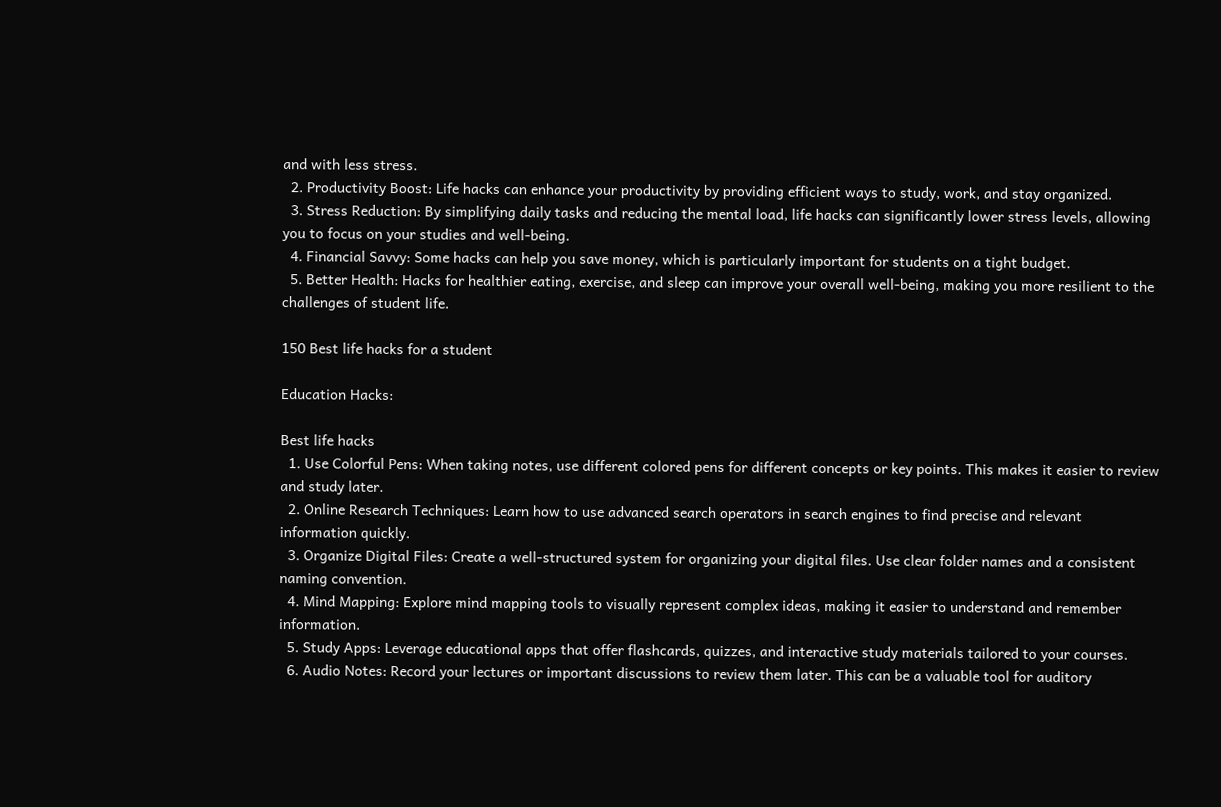and with less stress.
  2. Productivity Boost: Life hacks can enhance your productivity by providing efficient ways to study, work, and stay organized.
  3. Stress Reduction: By simplifying daily tasks and reducing the mental load, life hacks can significantly lower stress levels, allowing you to focus on your studies and well-being.
  4. Financial Savvy: Some hacks can help you save money, which is particularly important for students on a tight budget.
  5. Better Health: Hacks for healthier eating, exercise, and sleep can improve your overall well-being, making you more resilient to the challenges of student life.

150 Best life hacks for a student

Education Hacks:

Best life hacks
  1. Use Colorful Pens: When taking notes, use different colored pens for different concepts or key points. This makes it easier to review and study later.
  2. Online Research Techniques: Learn how to use advanced search operators in search engines to find precise and relevant information quickly.
  3. Organize Digital Files: Create a well-structured system for organizing your digital files. Use clear folder names and a consistent naming convention.
  4. Mind Mapping: Explore mind mapping tools to visually represent complex ideas, making it easier to understand and remember information.
  5. Study Apps: Leverage educational apps that offer flashcards, quizzes, and interactive study materials tailored to your courses.
  6. Audio Notes: Record your lectures or important discussions to review them later. This can be a valuable tool for auditory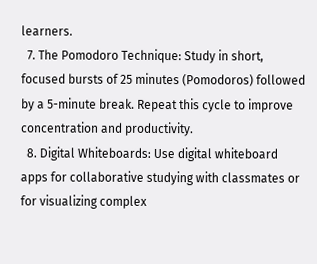learners.
  7. The Pomodoro Technique: Study in short, focused bursts of 25 minutes (Pomodoros) followed by a 5-minute break. Repeat this cycle to improve concentration and productivity.
  8. Digital Whiteboards: Use digital whiteboard apps for collaborative studying with classmates or for visualizing complex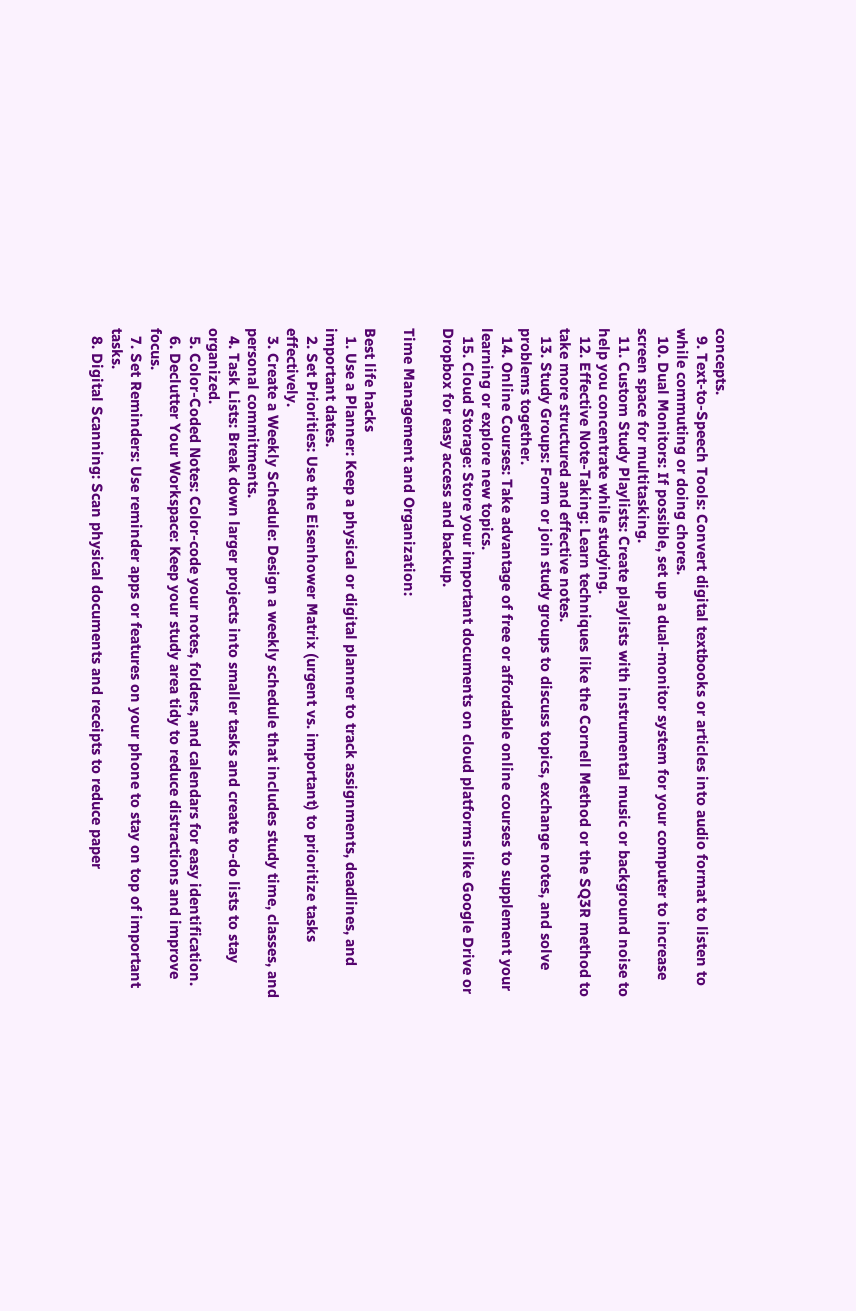concepts.
  9. Text-to-Speech Tools: Convert digital textbooks or articles into audio format to listen to while commuting or doing chores.
  10. Dual Monitors: If possible, set up a dual-monitor system for your computer to increase screen space for multitasking.
  11. Custom Study Playlists: Create playlists with instrumental music or background noise to help you concentrate while studying.
  12. Effective Note-Taking: Learn techniques like the Cornell Method or the SQ3R method to take more structured and effective notes.
  13. Study Groups: Form or join study groups to discuss topics, exchange notes, and solve problems together.
  14. Online Courses: Take advantage of free or affordable online courses to supplement your learning or explore new topics.
  15. Cloud Storage: Store your important documents on cloud platforms like Google Drive or Dropbox for easy access and backup.

Time Management and Organization:

Best life hacks
  1. Use a Planner: Keep a physical or digital planner to track assignments, deadlines, and important dates.
  2. Set Priorities: Use the Eisenhower Matrix (urgent vs. important) to prioritize tasks effectively.
  3. Create a Weekly Schedule: Design a weekly schedule that includes study time, classes, and personal commitments.
  4. Task Lists: Break down larger projects into smaller tasks and create to-do lists to stay organized.
  5. Color-Coded Notes: Color-code your notes, folders, and calendars for easy identification.
  6. Declutter Your Workspace: Keep your study area tidy to reduce distractions and improve focus.
  7. Set Reminders: Use reminder apps or features on your phone to stay on top of important tasks.
  8. Digital Scanning: Scan physical documents and receipts to reduce paper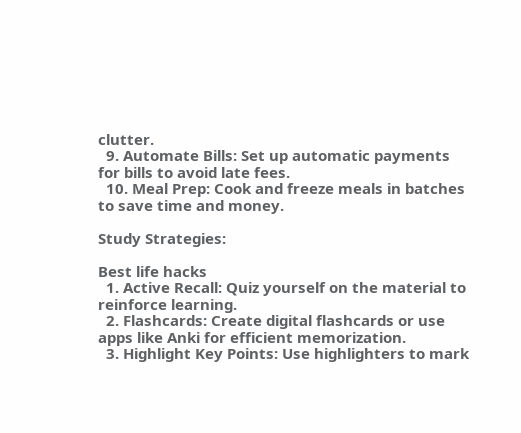clutter.
  9. Automate Bills: Set up automatic payments for bills to avoid late fees.
  10. Meal Prep: Cook and freeze meals in batches to save time and money.

Study Strategies:

Best life hacks
  1. Active Recall: Quiz yourself on the material to reinforce learning.
  2. Flashcards: Create digital flashcards or use apps like Anki for efficient memorization.
  3. Highlight Key Points: Use highlighters to mark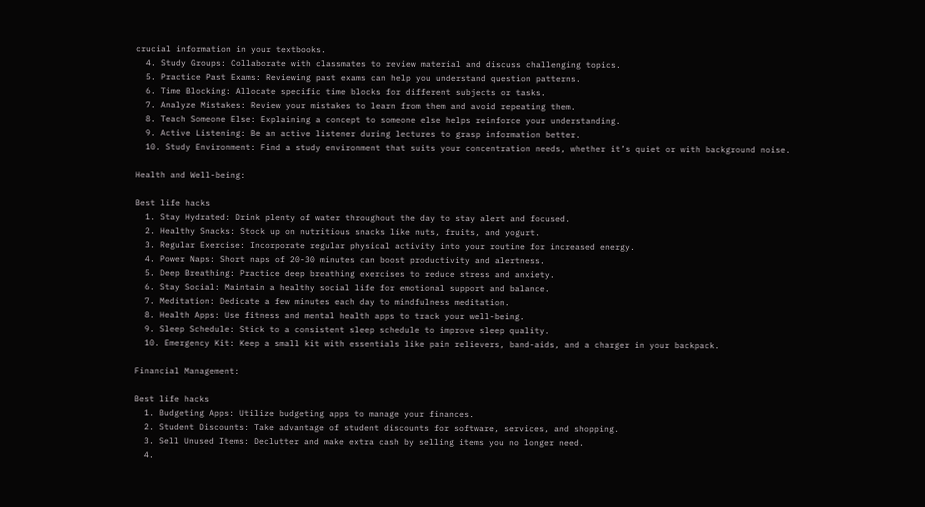crucial information in your textbooks.
  4. Study Groups: Collaborate with classmates to review material and discuss challenging topics.
  5. Practice Past Exams: Reviewing past exams can help you understand question patterns.
  6. Time Blocking: Allocate specific time blocks for different subjects or tasks.
  7. Analyze Mistakes: Review your mistakes to learn from them and avoid repeating them.
  8. Teach Someone Else: Explaining a concept to someone else helps reinforce your understanding.
  9. Active Listening: Be an active listener during lectures to grasp information better.
  10. Study Environment: Find a study environment that suits your concentration needs, whether it’s quiet or with background noise.

Health and Well-being:

Best life hacks
  1. Stay Hydrated: Drink plenty of water throughout the day to stay alert and focused.
  2. Healthy Snacks: Stock up on nutritious snacks like nuts, fruits, and yogurt.
  3. Regular Exercise: Incorporate regular physical activity into your routine for increased energy.
  4. Power Naps: Short naps of 20-30 minutes can boost productivity and alertness.
  5. Deep Breathing: Practice deep breathing exercises to reduce stress and anxiety.
  6. Stay Social: Maintain a healthy social life for emotional support and balance.
  7. Meditation: Dedicate a few minutes each day to mindfulness meditation.
  8. Health Apps: Use fitness and mental health apps to track your well-being.
  9. Sleep Schedule: Stick to a consistent sleep schedule to improve sleep quality.
  10. Emergency Kit: Keep a small kit with essentials like pain relievers, band-aids, and a charger in your backpack.

Financial Management:

Best life hacks
  1. Budgeting Apps: Utilize budgeting apps to manage your finances.
  2. Student Discounts: Take advantage of student discounts for software, services, and shopping.
  3. Sell Unused Items: Declutter and make extra cash by selling items you no longer need.
  4.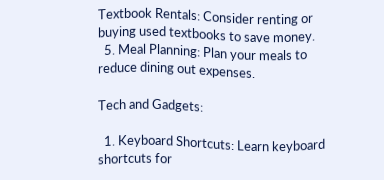Textbook Rentals: Consider renting or buying used textbooks to save money.
  5. Meal Planning: Plan your meals to reduce dining out expenses.

Tech and Gadgets:

  1. Keyboard Shortcuts: Learn keyboard shortcuts for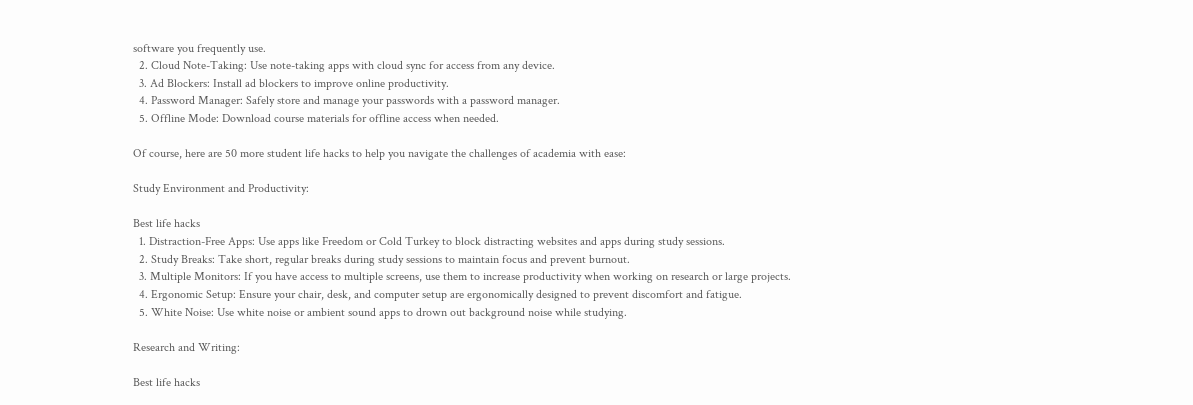software you frequently use.
  2. Cloud Note-Taking: Use note-taking apps with cloud sync for access from any device.
  3. Ad Blockers: Install ad blockers to improve online productivity.
  4. Password Manager: Safely store and manage your passwords with a password manager.
  5. Offline Mode: Download course materials for offline access when needed.

Of course, here are 50 more student life hacks to help you navigate the challenges of academia with ease:

Study Environment and Productivity:

Best life hacks
  1. Distraction-Free Apps: Use apps like Freedom or Cold Turkey to block distracting websites and apps during study sessions.
  2. Study Breaks: Take short, regular breaks during study sessions to maintain focus and prevent burnout.
  3. Multiple Monitors: If you have access to multiple screens, use them to increase productivity when working on research or large projects.
  4. Ergonomic Setup: Ensure your chair, desk, and computer setup are ergonomically designed to prevent discomfort and fatigue.
  5. White Noise: Use white noise or ambient sound apps to drown out background noise while studying.

Research and Writing:

Best life hacks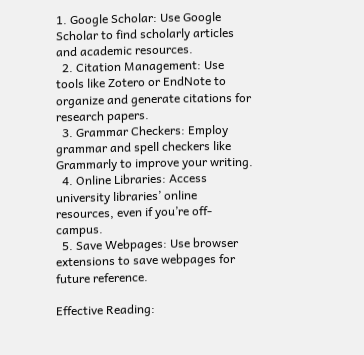1. Google Scholar: Use Google Scholar to find scholarly articles and academic resources.
  2. Citation Management: Use tools like Zotero or EndNote to organize and generate citations for research papers.
  3. Grammar Checkers: Employ grammar and spell checkers like Grammarly to improve your writing.
  4. Online Libraries: Access university libraries’ online resources, even if you’re off-campus.
  5. Save Webpages: Use browser extensions to save webpages for future reference.

Effective Reading: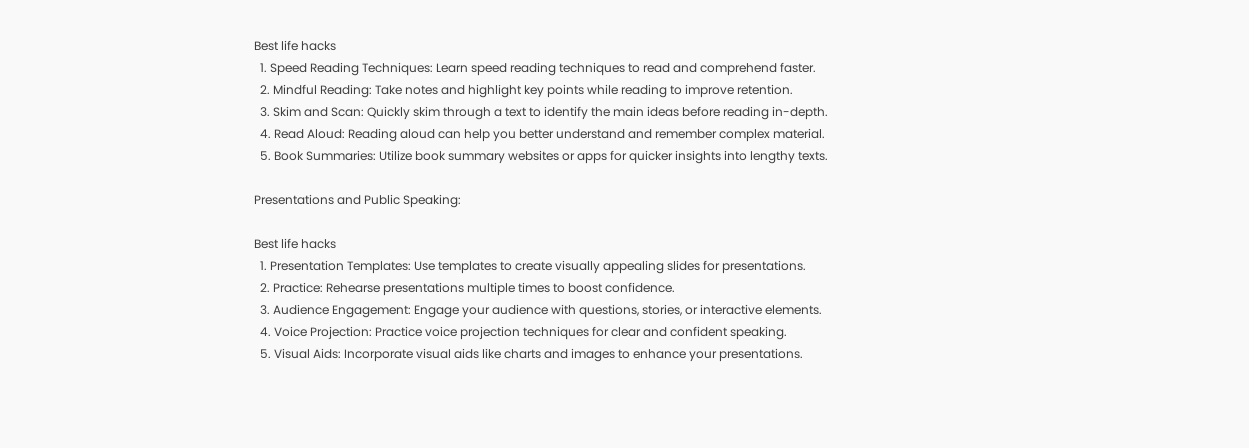Best life hacks
  1. Speed Reading Techniques: Learn speed reading techniques to read and comprehend faster.
  2. Mindful Reading: Take notes and highlight key points while reading to improve retention.
  3. Skim and Scan: Quickly skim through a text to identify the main ideas before reading in-depth.
  4. Read Aloud: Reading aloud can help you better understand and remember complex material.
  5. Book Summaries: Utilize book summary websites or apps for quicker insights into lengthy texts.

Presentations and Public Speaking:

Best life hacks
  1. Presentation Templates: Use templates to create visually appealing slides for presentations.
  2. Practice: Rehearse presentations multiple times to boost confidence.
  3. Audience Engagement: Engage your audience with questions, stories, or interactive elements.
  4. Voice Projection: Practice voice projection techniques for clear and confident speaking.
  5. Visual Aids: Incorporate visual aids like charts and images to enhance your presentations.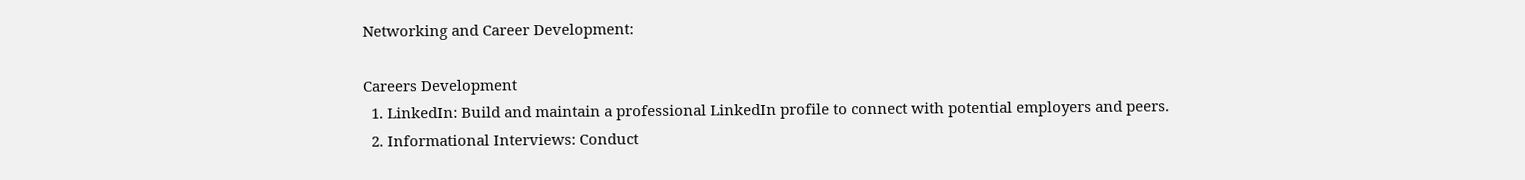Networking and Career Development:

Careers Development
  1. LinkedIn: Build and maintain a professional LinkedIn profile to connect with potential employers and peers.
  2. Informational Interviews: Conduct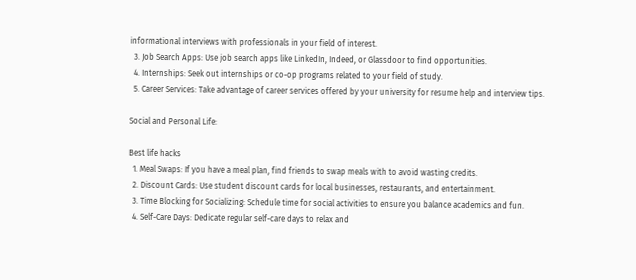informational interviews with professionals in your field of interest.
  3. Job Search Apps: Use job search apps like LinkedIn, Indeed, or Glassdoor to find opportunities.
  4. Internships: Seek out internships or co-op programs related to your field of study.
  5. Career Services: Take advantage of career services offered by your university for resume help and interview tips.

Social and Personal Life:

Best life hacks
  1. Meal Swaps: If you have a meal plan, find friends to swap meals with to avoid wasting credits.
  2. Discount Cards: Use student discount cards for local businesses, restaurants, and entertainment.
  3. Time Blocking for Socializing: Schedule time for social activities to ensure you balance academics and fun.
  4. Self-Care Days: Dedicate regular self-care days to relax and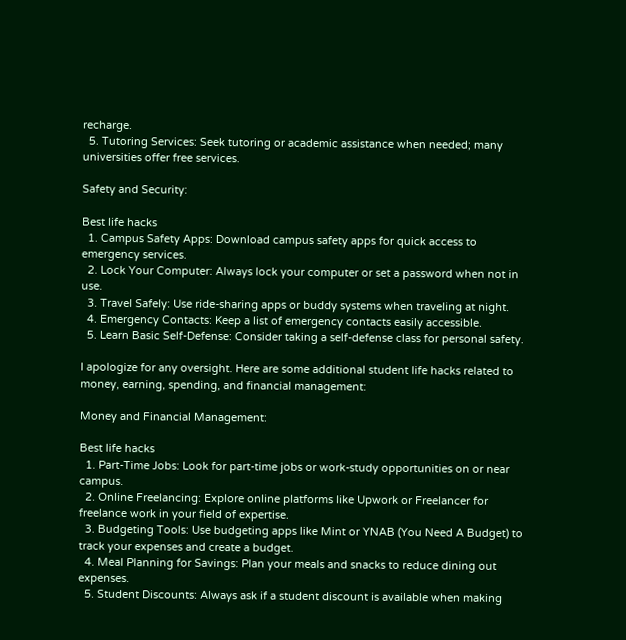recharge.
  5. Tutoring Services: Seek tutoring or academic assistance when needed; many universities offer free services.

Safety and Security:

Best life hacks
  1. Campus Safety Apps: Download campus safety apps for quick access to emergency services.
  2. Lock Your Computer: Always lock your computer or set a password when not in use.
  3. Travel Safely: Use ride-sharing apps or buddy systems when traveling at night.
  4. Emergency Contacts: Keep a list of emergency contacts easily accessible.
  5. Learn Basic Self-Defense: Consider taking a self-defense class for personal safety.

I apologize for any oversight. Here are some additional student life hacks related to money, earning, spending, and financial management:

Money and Financial Management:

Best life hacks
  1. Part-Time Jobs: Look for part-time jobs or work-study opportunities on or near campus.
  2. Online Freelancing: Explore online platforms like Upwork or Freelancer for freelance work in your field of expertise.
  3. Budgeting Tools: Use budgeting apps like Mint or YNAB (You Need A Budget) to track your expenses and create a budget.
  4. Meal Planning for Savings: Plan your meals and snacks to reduce dining out expenses.
  5. Student Discounts: Always ask if a student discount is available when making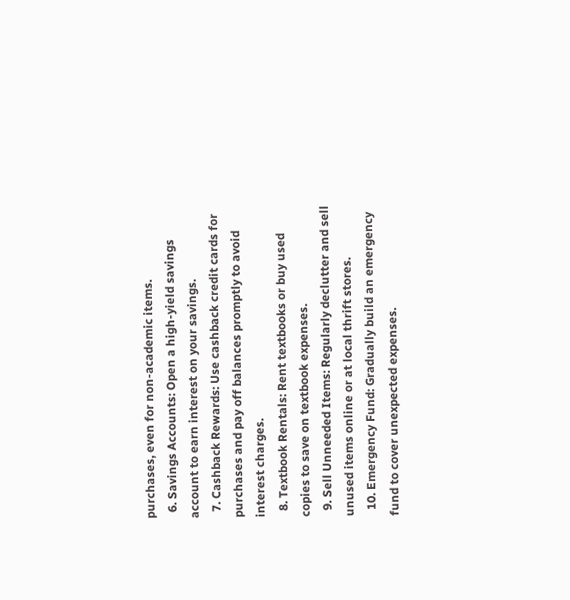purchases, even for non-academic items.
  6. Savings Accounts: Open a high-yield savings account to earn interest on your savings.
  7. Cashback Rewards: Use cashback credit cards for purchases and pay off balances promptly to avoid interest charges.
  8. Textbook Rentals: Rent textbooks or buy used copies to save on textbook expenses.
  9. Sell Unneeded Items: Regularly declutter and sell unused items online or at local thrift stores.
  10. Emergency Fund: Gradually build an emergency fund to cover unexpected expenses.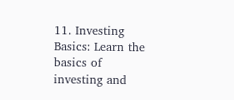11. Investing Basics: Learn the basics of investing and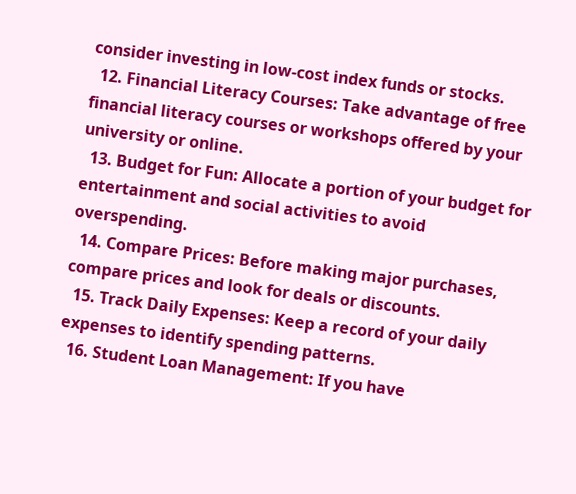consider investing in low-cost index funds or stocks.
  12. Financial Literacy Courses: Take advantage of free financial literacy courses or workshops offered by your university or online.
  13. Budget for Fun: Allocate a portion of your budget for entertainment and social activities to avoid overspending.
  14. Compare Prices: Before making major purchases, compare prices and look for deals or discounts.
  15. Track Daily Expenses: Keep a record of your daily expenses to identify spending patterns.
  16. Student Loan Management: If you have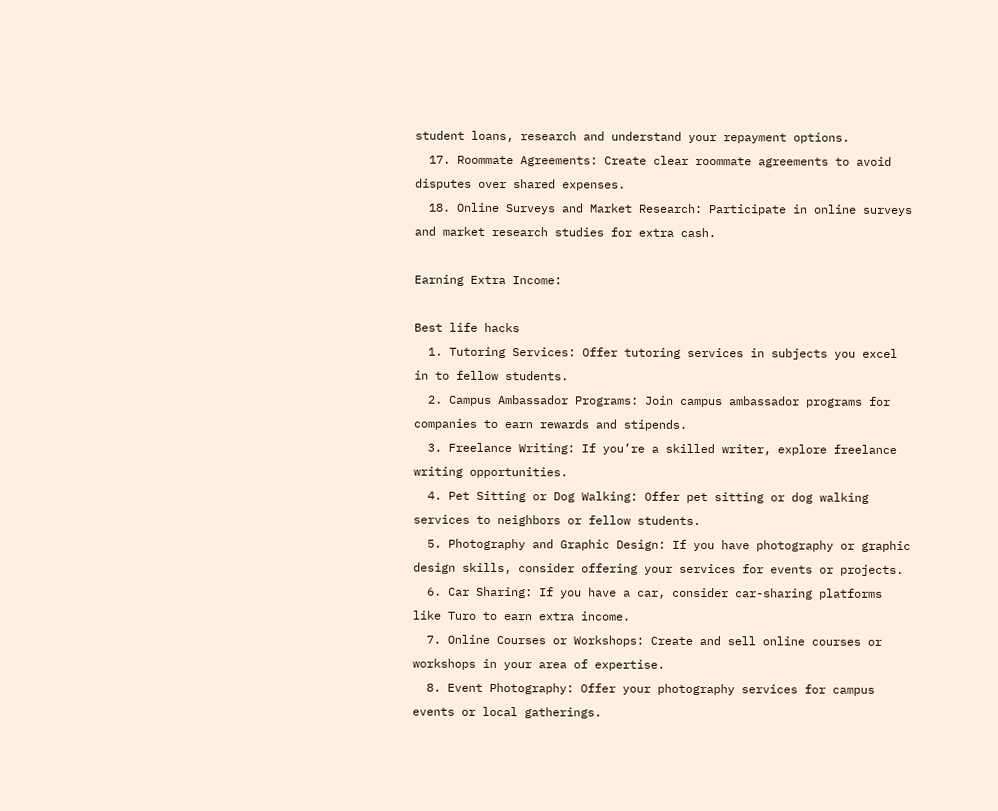student loans, research and understand your repayment options.
  17. Roommate Agreements: Create clear roommate agreements to avoid disputes over shared expenses.
  18. Online Surveys and Market Research: Participate in online surveys and market research studies for extra cash.

Earning Extra Income:

Best life hacks
  1. Tutoring Services: Offer tutoring services in subjects you excel in to fellow students.
  2. Campus Ambassador Programs: Join campus ambassador programs for companies to earn rewards and stipends.
  3. Freelance Writing: If you’re a skilled writer, explore freelance writing opportunities.
  4. Pet Sitting or Dog Walking: Offer pet sitting or dog walking services to neighbors or fellow students.
  5. Photography and Graphic Design: If you have photography or graphic design skills, consider offering your services for events or projects.
  6. Car Sharing: If you have a car, consider car-sharing platforms like Turo to earn extra income.
  7. Online Courses or Workshops: Create and sell online courses or workshops in your area of expertise.
  8. Event Photography: Offer your photography services for campus events or local gatherings.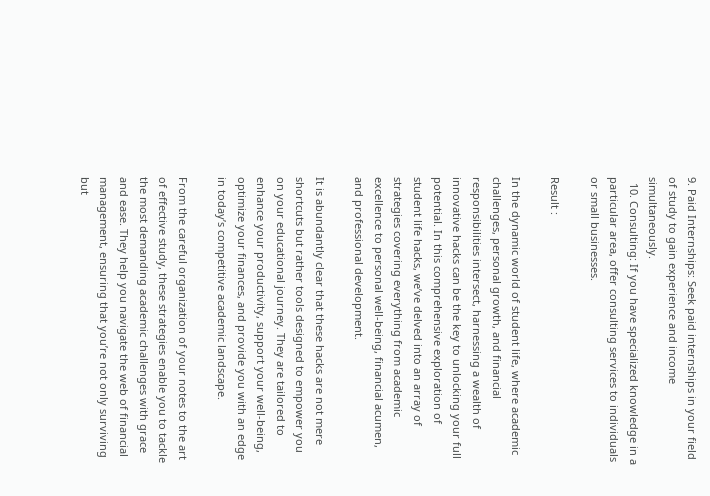9. Paid Internships: Seek paid internships in your field of study to gain experience and income simultaneously.
  10. Consulting: If you have specialized knowledge in a particular area, offer consulting services to individuals or small businesses.

Result :

In the dynamic world of student life, where academic challenges, personal growth, and financial responsibilities intersect, harnessing a wealth of innovative hacks can be the key to unlocking your full potential. In this comprehensive exploration of student life hacks, we’ve delved into an array of strategies covering everything from academic excellence to personal well-being, financial acumen, and professional development.

It is abundantly clear that these hacks are not mere shortcuts but rather tools designed to empower you on your educational journey. They are tailored to enhance your productivity, support your well-being, optimize your finances, and provide you with an edge in today’s competitive academic landscape.

From the careful organization of your notes to the art of effective study, these strategies enable you to tackle the most demanding academic challenges with grace and ease. They help you navigate the web of financial management, ensuring that you’re not only surviving but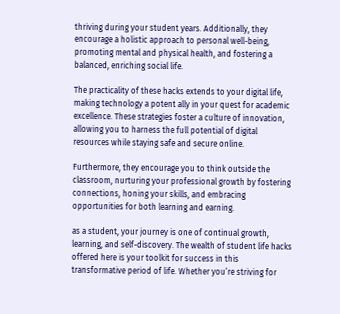thriving during your student years. Additionally, they encourage a holistic approach to personal well-being, promoting mental and physical health, and fostering a balanced, enriching social life.

The practicality of these hacks extends to your digital life, making technology a potent ally in your quest for academic excellence. These strategies foster a culture of innovation, allowing you to harness the full potential of digital resources while staying safe and secure online.

Furthermore, they encourage you to think outside the classroom, nurturing your professional growth by fostering connections, honing your skills, and embracing opportunities for both learning and earning.

as a student, your journey is one of continual growth, learning, and self-discovery. The wealth of student life hacks offered here is your toolkit for success in this transformative period of life. Whether you’re striving for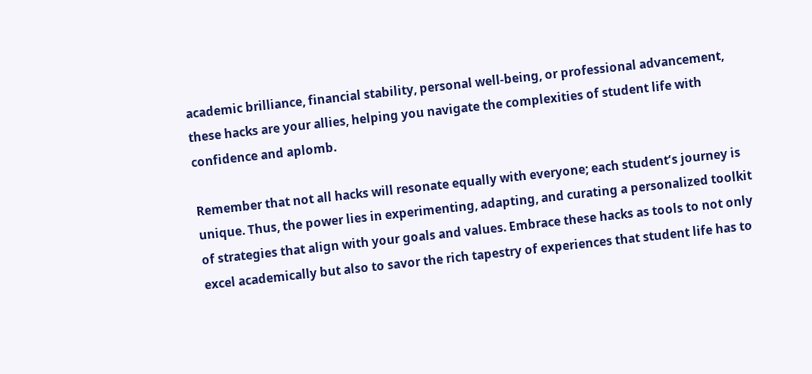academic brilliance, financial stability, personal well-being, or professional advancement, these hacks are your allies, helping you navigate the complexities of student life with confidence and aplomb.

Remember that not all hacks will resonate equally with everyone; each student’s journey is unique. Thus, the power lies in experimenting, adapting, and curating a personalized toolkit of strategies that align with your goals and values. Embrace these hacks as tools to not only excel academically but also to savor the rich tapestry of experiences that student life has to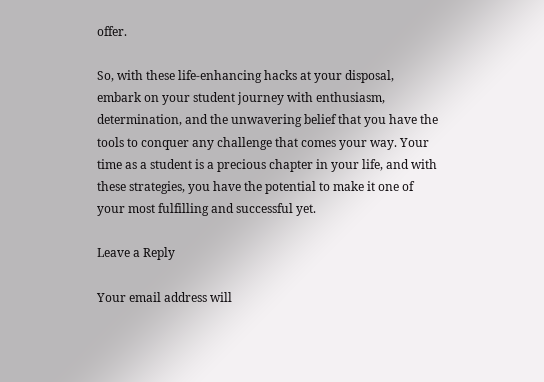offer.

So, with these life-enhancing hacks at your disposal, embark on your student journey with enthusiasm, determination, and the unwavering belief that you have the tools to conquer any challenge that comes your way. Your time as a student is a precious chapter in your life, and with these strategies, you have the potential to make it one of your most fulfilling and successful yet.

Leave a Reply

Your email address will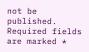not be published. Required fields are marked *